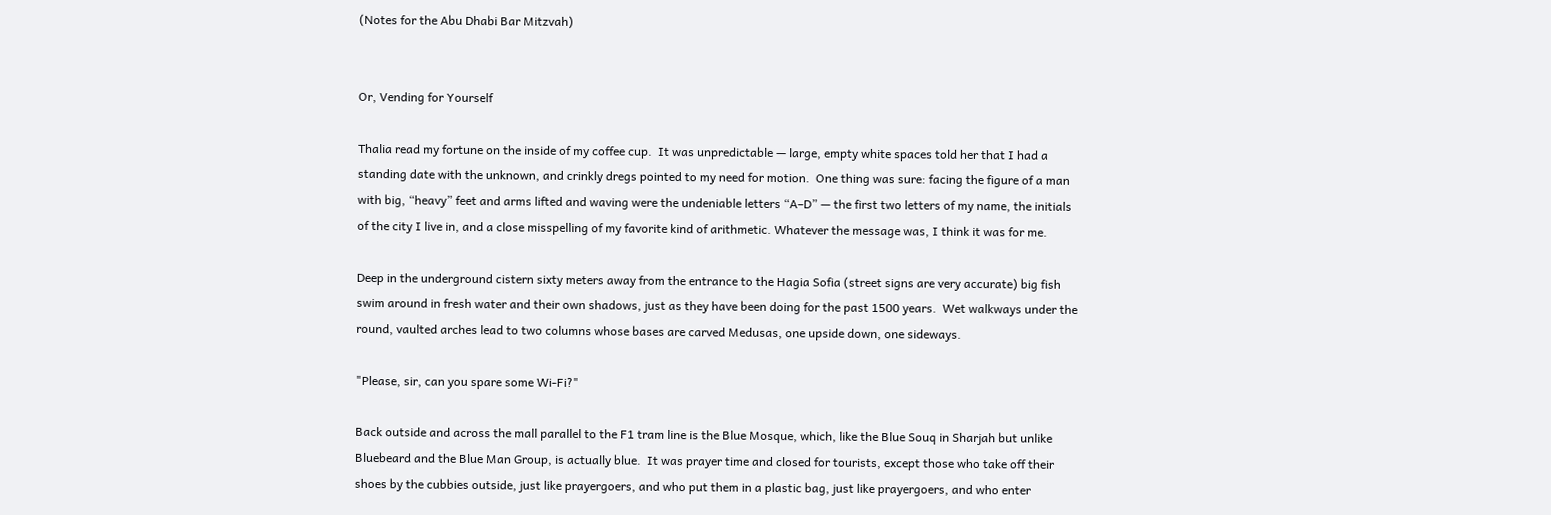(Notes for the Abu Dhabi Bar Mitzvah)


Or, Vending for Yourself

Thalia read my fortune on the inside of my coffee cup.  It was unpredictable — large, empty white spaces told her that I had a standing date with the unknown, and crinkly dregs pointed to my need for motion.  One thing was sure: facing the figure of a man with big, “heavy” feet and arms lifted and waving were the undeniable letters “A–D” — the first two letters of my name, the initials of the city I live in, and a close misspelling of my favorite kind of arithmetic. Whatever the message was, I think it was for me.

Deep in the underground cistern sixty meters away from the entrance to the Hagia Sofia (street signs are very accurate) big fish swim around in fresh water and their own shadows, just as they have been doing for the past 1500 years.  Wet walkways under the round, vaulted arches lead to two columns whose bases are carved Medusas, one upside down, one sideways.

"Please, sir, can you spare some Wi-Fi?"

Back outside and across the mall parallel to the F1 tram line is the Blue Mosque, which, like the Blue Souq in Sharjah but unlike Bluebeard and the Blue Man Group, is actually blue.  It was prayer time and closed for tourists, except those who take off their shoes by the cubbies outside, just like prayergoers, and who put them in a plastic bag, just like prayergoers, and who enter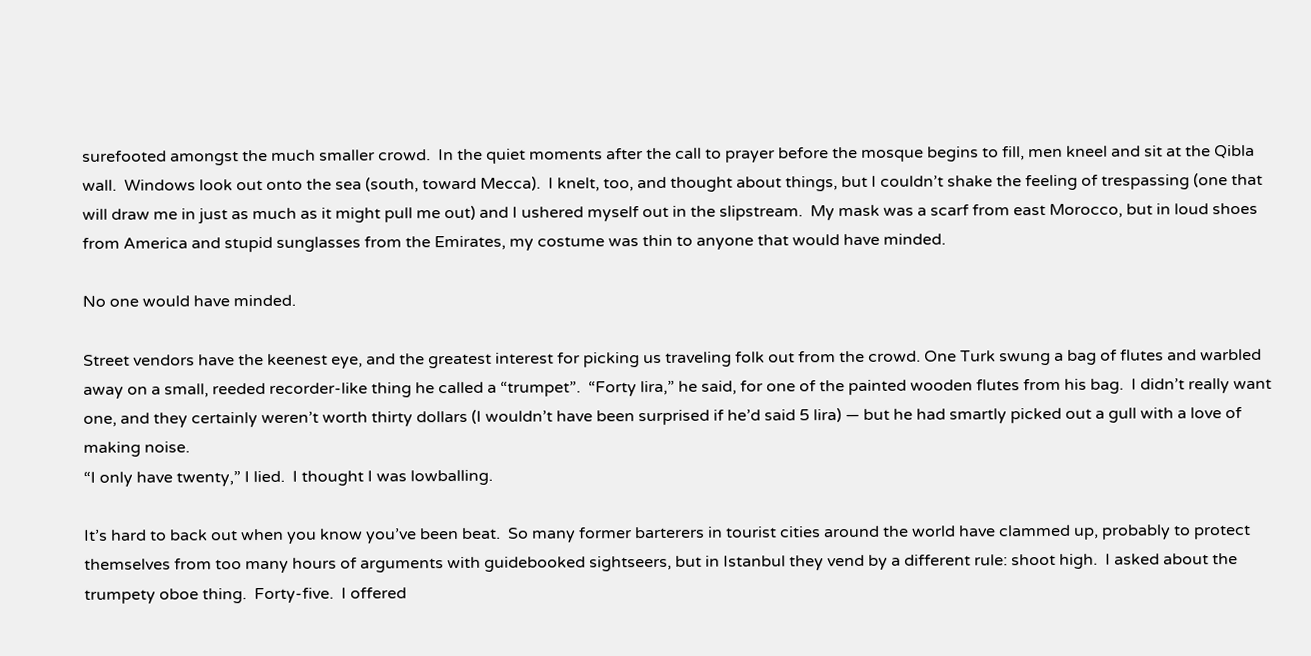surefooted amongst the much smaller crowd.  In the quiet moments after the call to prayer before the mosque begins to fill, men kneel and sit at the Qibla wall.  Windows look out onto the sea (south, toward Mecca).  I knelt, too, and thought about things, but I couldn’t shake the feeling of trespassing (one that will draw me in just as much as it might pull me out) and I ushered myself out in the slipstream.  My mask was a scarf from east Morocco, but in loud shoes from America and stupid sunglasses from the Emirates, my costume was thin to anyone that would have minded.

No one would have minded.

Street vendors have the keenest eye, and the greatest interest for picking us traveling folk out from the crowd. One Turk swung a bag of flutes and warbled away on a small, reeded recorder-like thing he called a “trumpet”.  “Forty lira,” he said, for one of the painted wooden flutes from his bag.  I didn’t really want one, and they certainly weren’t worth thirty dollars (I wouldn’t have been surprised if he’d said 5 lira) — but he had smartly picked out a gull with a love of making noise.
“I only have twenty,” I lied.  I thought I was lowballing.

It’s hard to back out when you know you’ve been beat.  So many former barterers in tourist cities around the world have clammed up, probably to protect themselves from too many hours of arguments with guidebooked sightseers, but in Istanbul they vend by a different rule: shoot high.  I asked about the trumpety oboe thing.  Forty-five.  I offered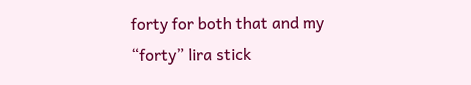forty for both that and my “forty” lira stick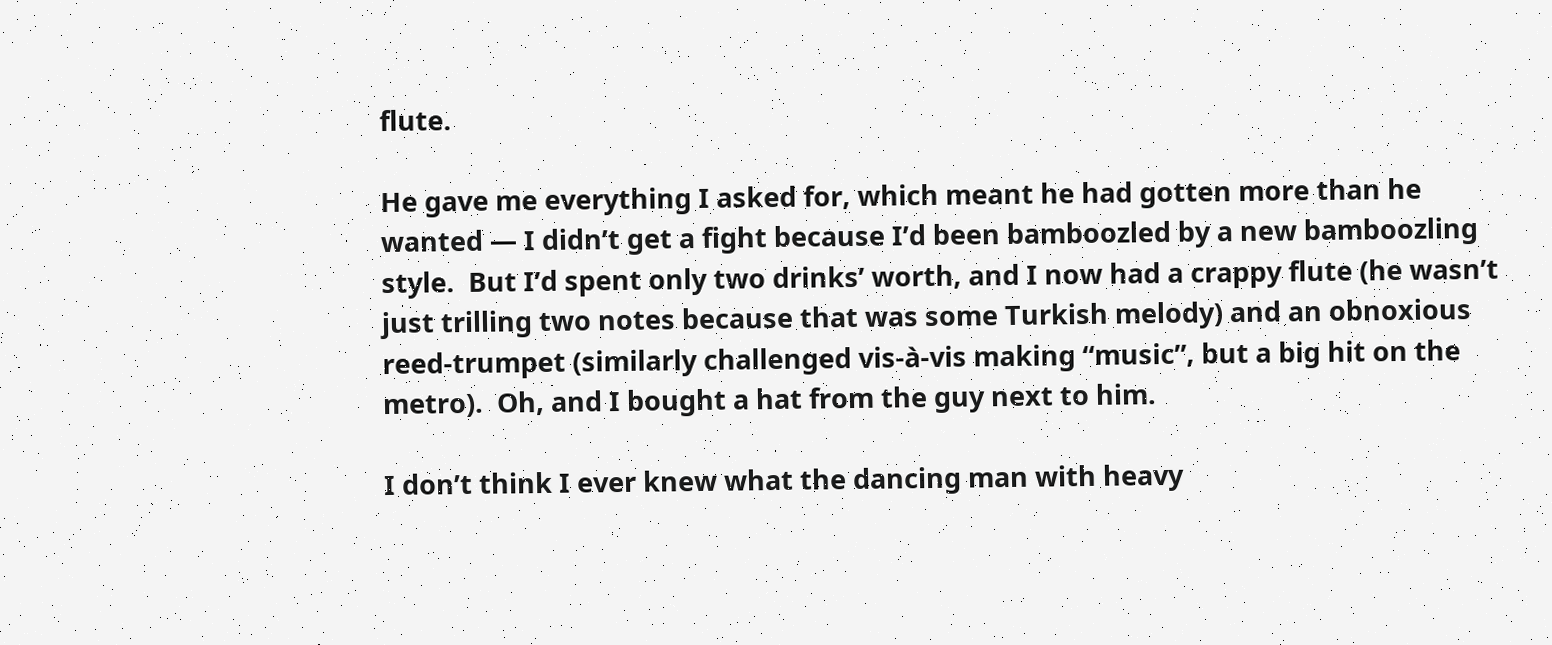flute.

He gave me everything I asked for, which meant he had gotten more than he wanted — I didn’t get a fight because I’d been bamboozled by a new bamboozling style.  But I’d spent only two drinks’ worth, and I now had a crappy flute (he wasn’t just trilling two notes because that was some Turkish melody) and an obnoxious reed-trumpet (similarly challenged vis-à-vis making “music”, but a big hit on the metro).  Oh, and I bought a hat from the guy next to him.

I don’t think I ever knew what the dancing man with heavy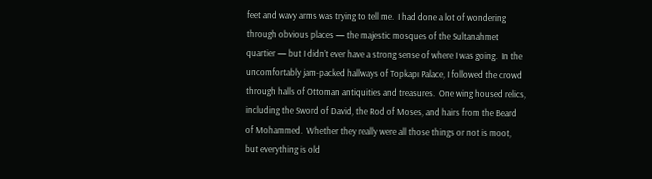feet and wavy arms was trying to tell me.  I had done a lot of wondering through obvious places — the majestic mosques of the Sultanahmet quartier — but I didn’t ever have a strong sense of where I was going.  In the uncomfortably jam-packed hallways of Topkapı Palace, I followed the crowd through halls of Ottoman antiquities and treasures.  One wing housed relics, including the Sword of David, the Rod of Moses, and hairs from the Beard of Mohammed.  Whether they really were all those things or not is moot, but everything is old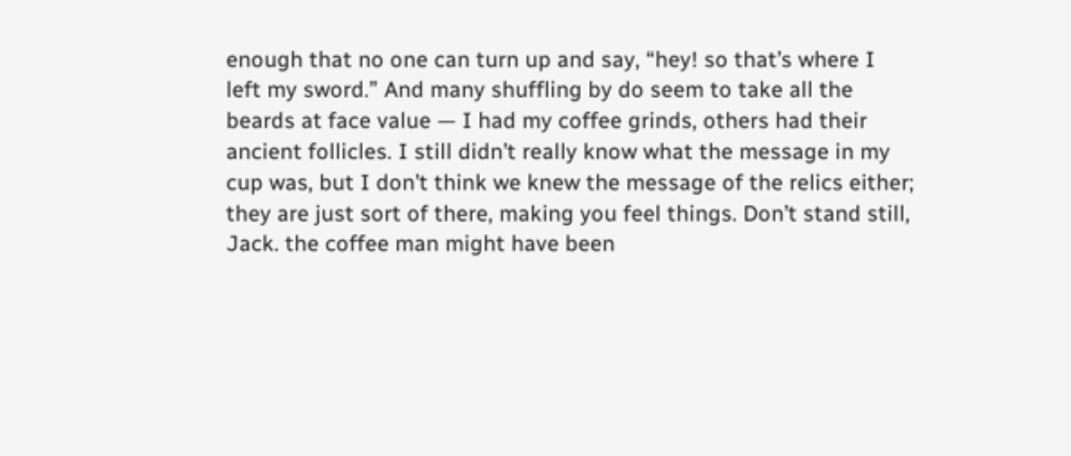enough that no one can turn up and say, “hey! so that’s where I left my sword.” And many shuffling by do seem to take all the beards at face value — I had my coffee grinds, others had their ancient follicles. I still didn’t really know what the message in my cup was, but I don’t think we knew the message of the relics either; they are just sort of there, making you feel things. Don’t stand still, Jack. the coffee man might have been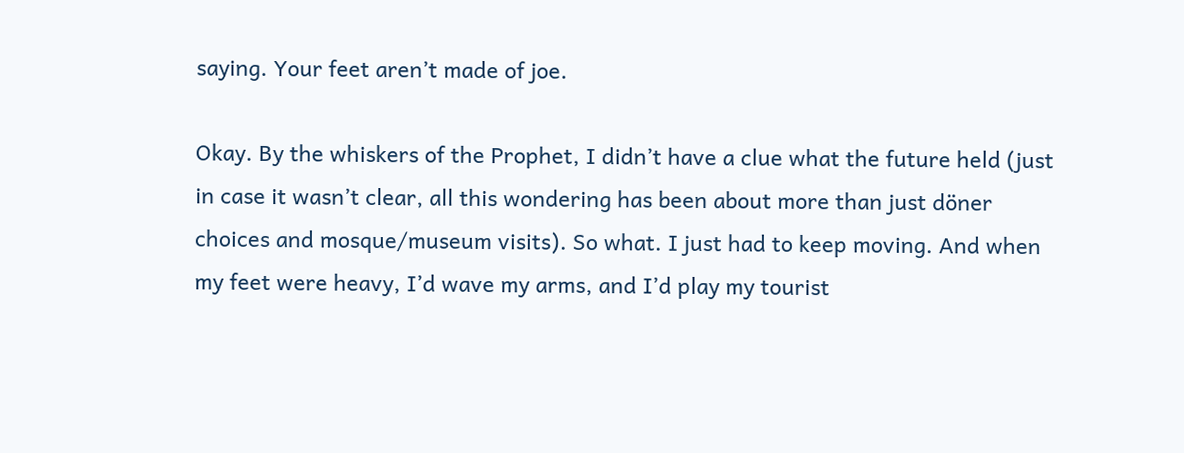saying. Your feet aren’t made of joe.

Okay. By the whiskers of the Prophet, I didn’t have a clue what the future held (just in case it wasn’t clear, all this wondering has been about more than just döner choices and mosque/museum visits). So what. I just had to keep moving. And when my feet were heavy, I’d wave my arms, and I’d play my tourist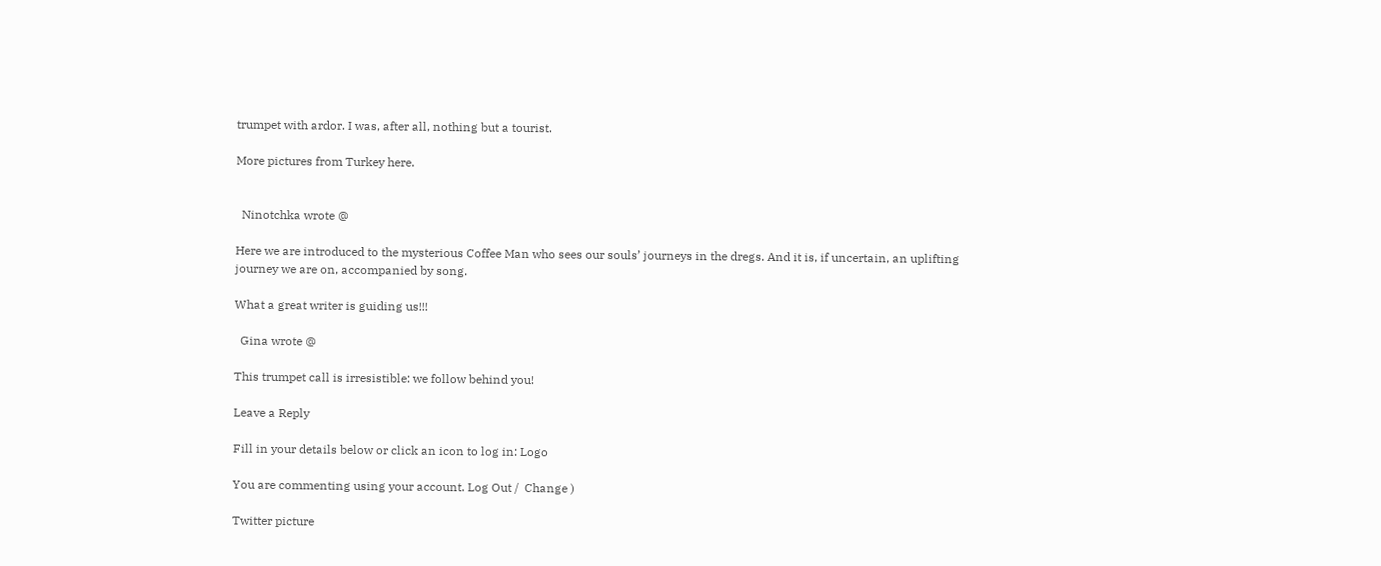trumpet with ardor. I was, after all, nothing but a tourist.

More pictures from Turkey here.


  Ninotchka wrote @

Here we are introduced to the mysterious Coffee Man who sees our souls’ journeys in the dregs. And it is, if uncertain, an uplifting journey we are on, accompanied by song.

What a great writer is guiding us!!!

  Gina wrote @

This trumpet call is irresistible: we follow behind you!

Leave a Reply

Fill in your details below or click an icon to log in: Logo

You are commenting using your account. Log Out /  Change )

Twitter picture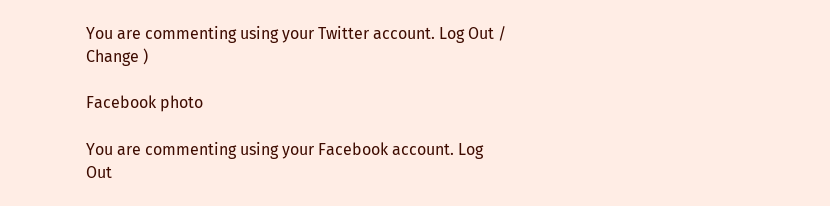You are commenting using your Twitter account. Log Out /  Change )

Facebook photo

You are commenting using your Facebook account. Log Out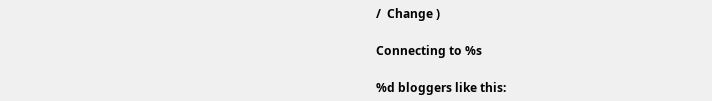/  Change )

Connecting to %s

%d bloggers like this: